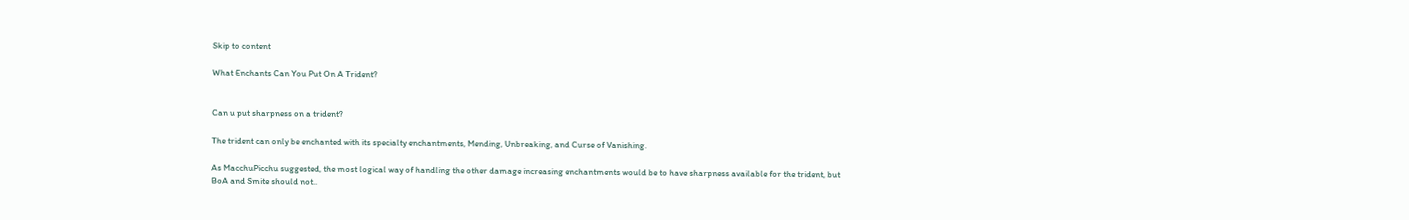Skip to content

What Enchants Can You Put On A Trident?


Can u put sharpness on a trident?

The trident can only be enchanted with its specialty enchantments, Mending, Unbreaking, and Curse of Vanishing.

As MacchuPicchu suggested, the most logical way of handling the other damage increasing enchantments would be to have sharpness available for the trident, but BoA and Smite should not..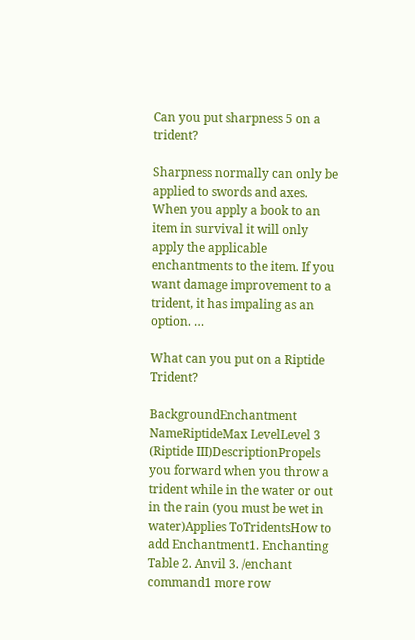Can you put sharpness 5 on a trident?

Sharpness normally can only be applied to swords and axes. When you apply a book to an item in survival it will only apply the applicable enchantments to the item. If you want damage improvement to a trident, it has impaling as an option. …

What can you put on a Riptide Trident?

BackgroundEnchantment NameRiptideMax LevelLevel 3 (Riptide III)DescriptionPropels you forward when you throw a trident while in the water or out in the rain (you must be wet in water)Applies ToTridentsHow to add Enchantment1. Enchanting Table 2. Anvil 3. /enchant command1 more row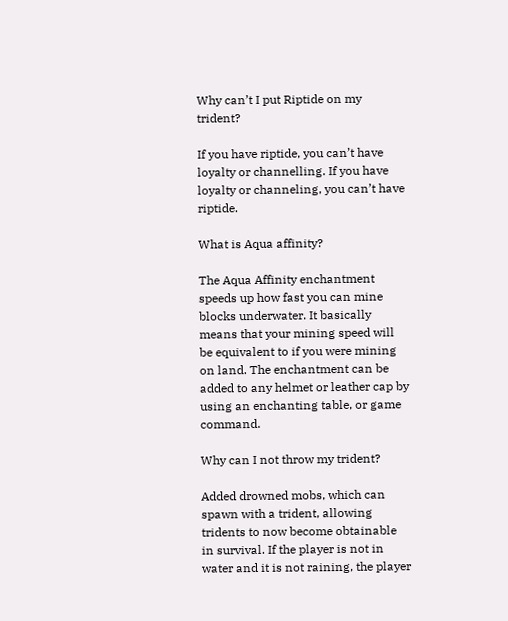Why can’t I put Riptide on my trident?

If you have riptide, you can’t have loyalty or channelling. If you have loyalty or channeling, you can’t have riptide.

What is Aqua affinity?

The Aqua Affinity enchantment speeds up how fast you can mine blocks underwater. It basically means that your mining speed will be equivalent to if you were mining on land. The enchantment can be added to any helmet or leather cap by using an enchanting table, or game command.

Why can I not throw my trident?

Added drowned mobs, which can spawn with a trident, allowing tridents to now become obtainable in survival. If the player is not in water and it is not raining, the player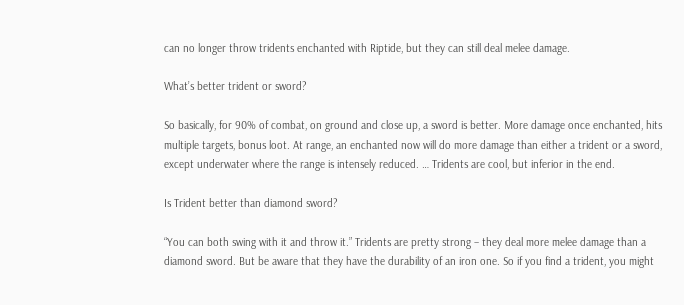can no longer throw tridents enchanted with Riptide, but they can still deal melee damage.

What’s better trident or sword?

So basically, for 90% of combat, on ground and close up, a sword is better. More damage once enchanted, hits multiple targets, bonus loot. At range, an enchanted now will do more damage than either a trident or a sword, except underwater where the range is intensely reduced. … Tridents are cool, but inferior in the end.

Is Trident better than diamond sword?

“You can both swing with it and throw it.” Tridents are pretty strong – they deal more melee damage than a diamond sword. But be aware that they have the durability of an iron one. So if you find a trident, you might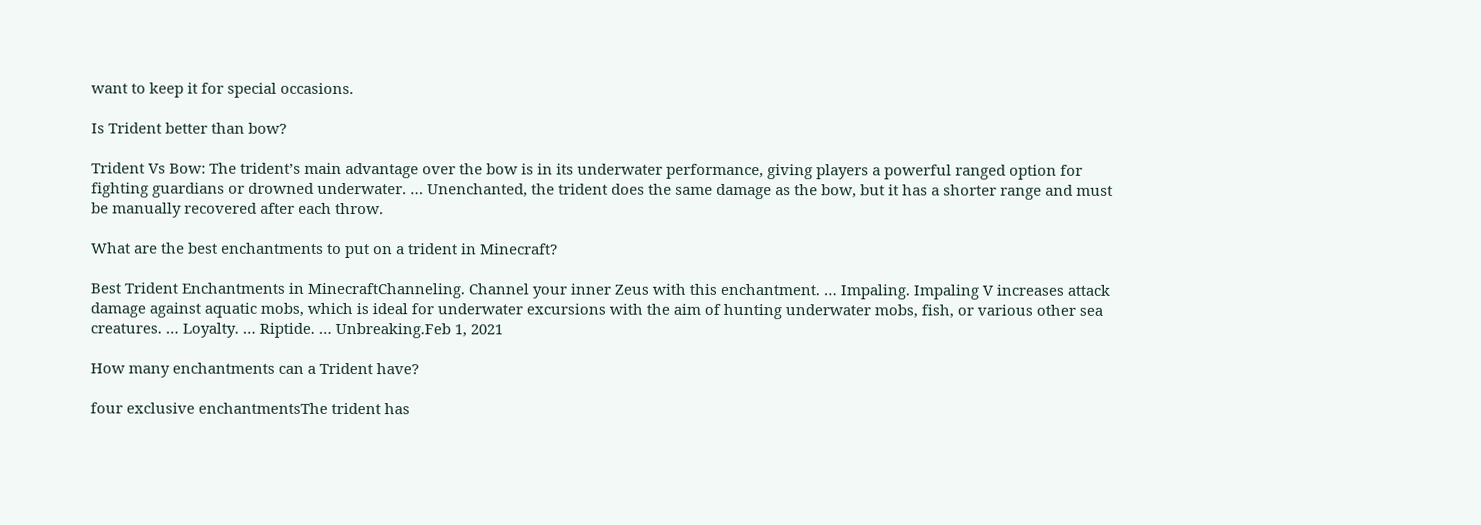want to keep it for special occasions.

Is Trident better than bow?

Trident Vs Bow: The trident’s main advantage over the bow is in its underwater performance, giving players a powerful ranged option for fighting guardians or drowned underwater. … Unenchanted, the trident does the same damage as the bow, but it has a shorter range and must be manually recovered after each throw.

What are the best enchantments to put on a trident in Minecraft?

Best Trident Enchantments in MinecraftChanneling. Channel your inner Zeus with this enchantment. … Impaling. Impaling V increases attack damage against aquatic mobs, which is ideal for underwater excursions with the aim of hunting underwater mobs, fish, or various other sea creatures. … Loyalty. … Riptide. … Unbreaking.Feb 1, 2021

How many enchantments can a Trident have?

four exclusive enchantmentsThe trident has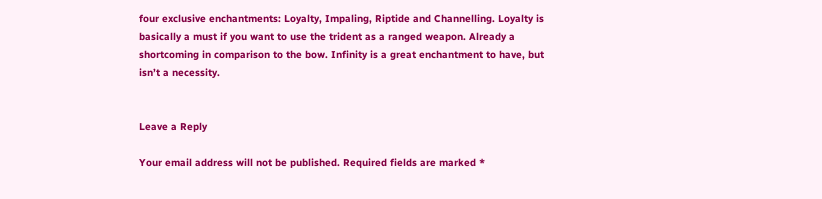four exclusive enchantments: Loyalty, Impaling, Riptide and Channelling. Loyalty is basically a must if you want to use the trident as a ranged weapon. Already a shortcoming in comparison to the bow. Infinity is a great enchantment to have, but isn’t a necessity.


Leave a Reply

Your email address will not be published. Required fields are marked *